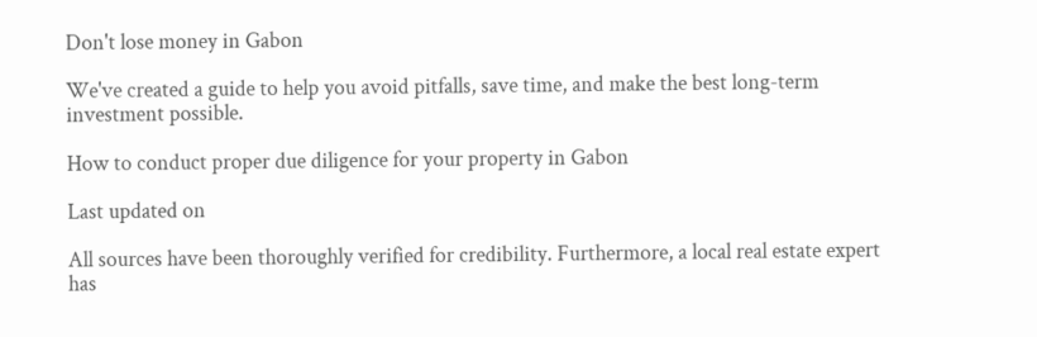Don't lose money in Gabon

We've created a guide to help you avoid pitfalls, save time, and make the best long-term investment possible.

How to conduct proper due diligence for your property in Gabon

Last updated on

All sources have been thoroughly verified for credibility. Furthermore, a local real estate expert has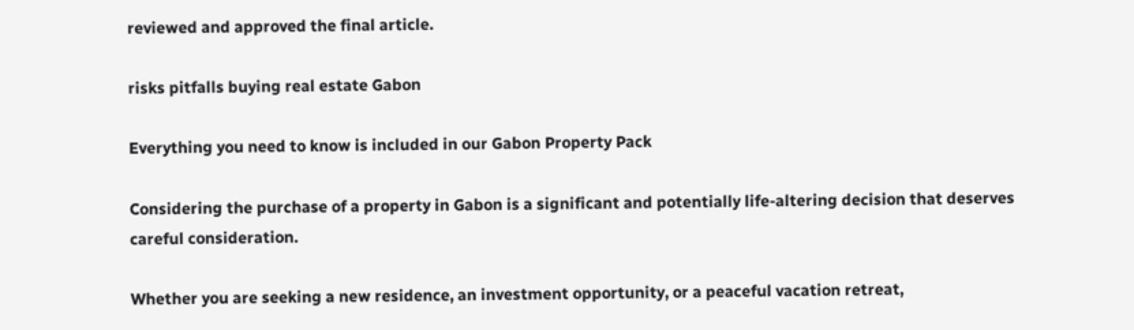reviewed and approved the final article.

risks pitfalls buying real estate Gabon

Everything you need to know is included in our Gabon Property Pack

Considering the purchase of a property in Gabon is a significant and potentially life-altering decision that deserves careful consideration.

Whether you are seeking a new residence, an investment opportunity, or a peaceful vacation retreat,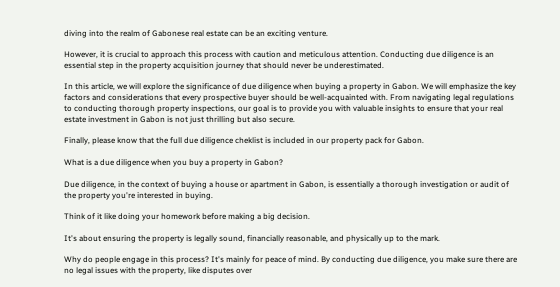diving into the realm of Gabonese real estate can be an exciting venture.

However, it is crucial to approach this process with caution and meticulous attention. Conducting due diligence is an essential step in the property acquisition journey that should never be underestimated.

In this article, we will explore the significance of due diligence when buying a property in Gabon. We will emphasize the key factors and considerations that every prospective buyer should be well-acquainted with. From navigating legal regulations to conducting thorough property inspections, our goal is to provide you with valuable insights to ensure that your real estate investment in Gabon is not just thrilling but also secure.

Finally, please know that the full due diligence cheklist is included in our property pack for Gabon.

What is a due diligence when you buy a property in Gabon?

Due diligence, in the context of buying a house or apartment in Gabon, is essentially a thorough investigation or audit of the property you're interested in buying.

Think of it like doing your homework before making a big decision.

It's about ensuring the property is legally sound, financially reasonable, and physically up to the mark.

Why do people engage in this process? It's mainly for peace of mind. By conducting due diligence, you make sure there are no legal issues with the property, like disputes over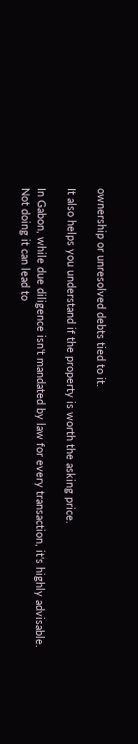ownership or unresolved debts tied to it.

It also helps you understand if the property is worth the asking price.

In Gabon, while due diligence isn't mandated by law for every transaction, it's highly advisable. Not doing it can lead to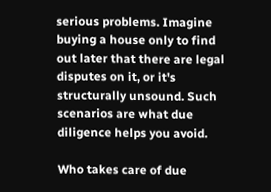serious problems. Imagine buying a house only to find out later that there are legal disputes on it, or it's structurally unsound. Such scenarios are what due diligence helps you avoid.

Who takes care of due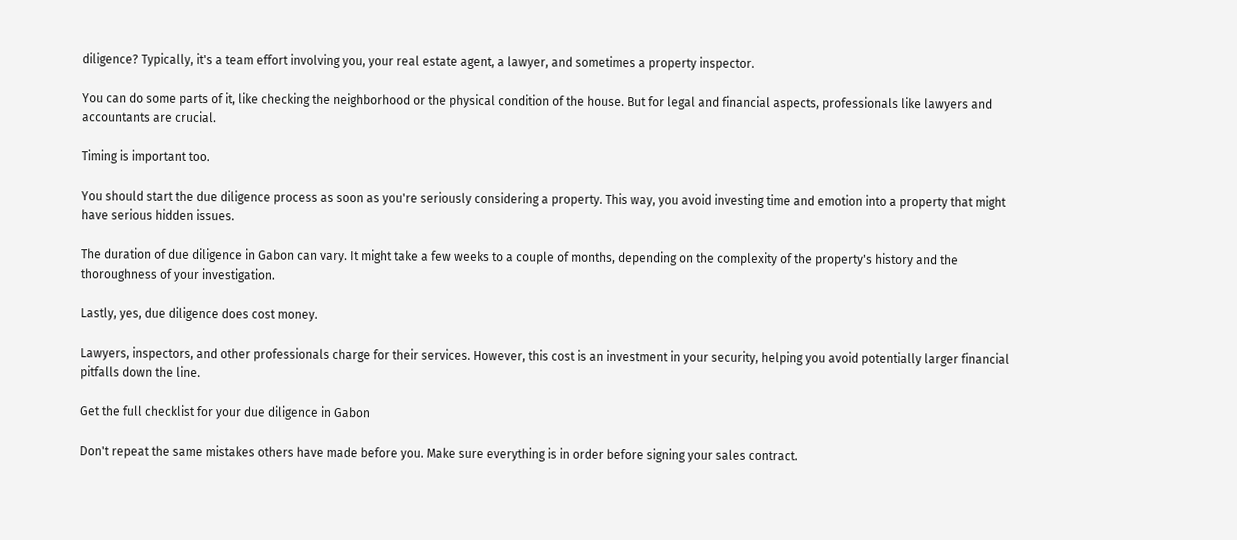diligence? Typically, it's a team effort involving you, your real estate agent, a lawyer, and sometimes a property inspector.

You can do some parts of it, like checking the neighborhood or the physical condition of the house. But for legal and financial aspects, professionals like lawyers and accountants are crucial.

Timing is important too.

You should start the due diligence process as soon as you're seriously considering a property. This way, you avoid investing time and emotion into a property that might have serious hidden issues.

The duration of due diligence in Gabon can vary. It might take a few weeks to a couple of months, depending on the complexity of the property's history and the thoroughness of your investigation.

Lastly, yes, due diligence does cost money.

Lawyers, inspectors, and other professionals charge for their services. However, this cost is an investment in your security, helping you avoid potentially larger financial pitfalls down the line.

Get the full checklist for your due diligence in Gabon

Don't repeat the same mistakes others have made before you. Make sure everything is in order before signing your sales contract.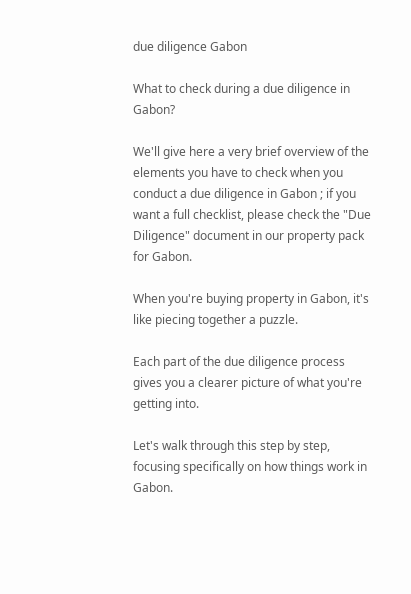due diligence Gabon

What to check during a due diligence in Gabon?

We'll give here a very brief overview of the elements you have to check when you conduct a due diligence in Gabon ; if you want a full checklist, please check the "Due Diligence" document in our property pack for Gabon.

When you're buying property in Gabon, it's like piecing together a puzzle.

Each part of the due diligence process gives you a clearer picture of what you're getting into.

Let's walk through this step by step, focusing specifically on how things work in Gabon.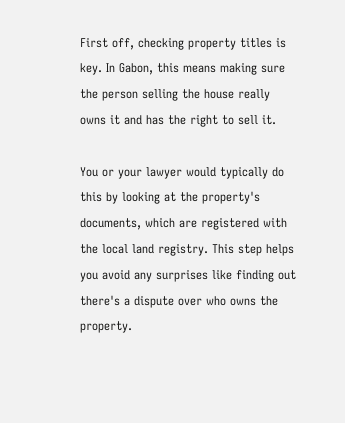First off, checking property titles is key. In Gabon, this means making sure the person selling the house really owns it and has the right to sell it.

You or your lawyer would typically do this by looking at the property's documents, which are registered with the local land registry. This step helps you avoid any surprises like finding out there's a dispute over who owns the property.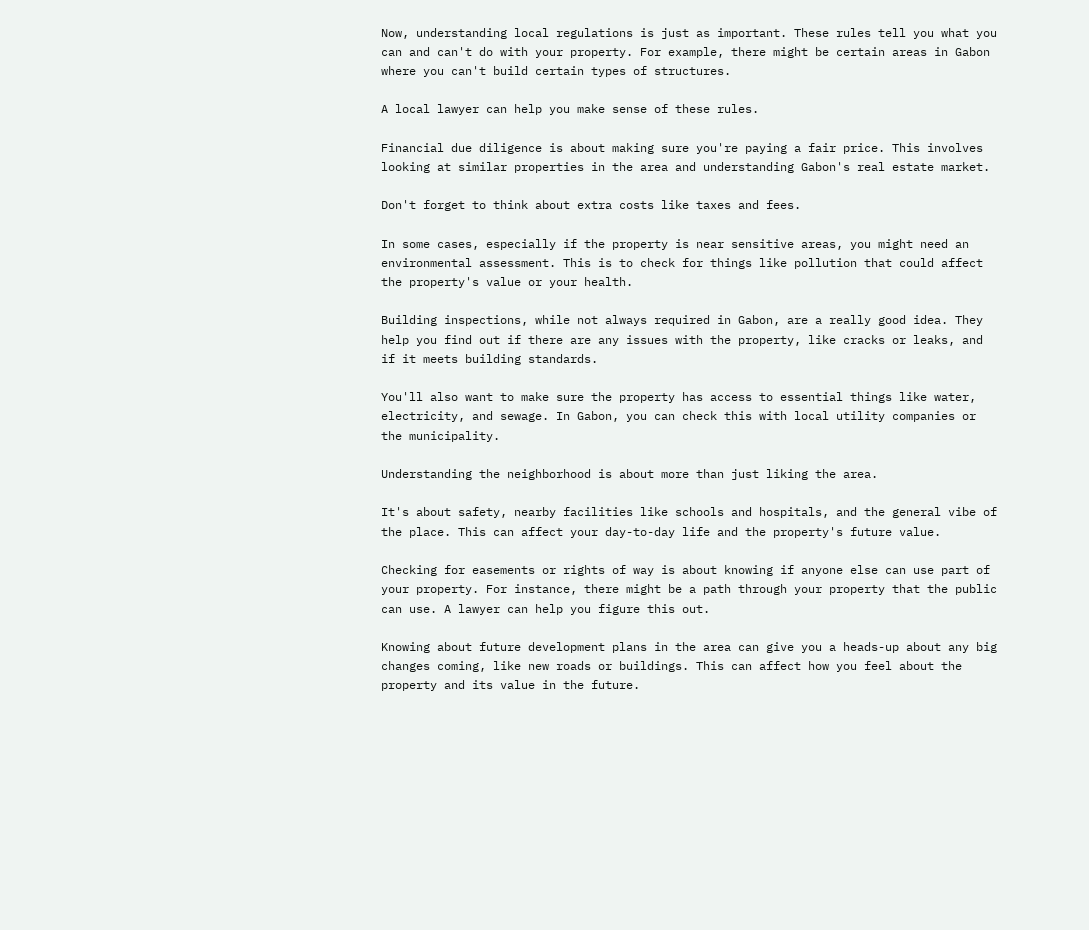Now, understanding local regulations is just as important. These rules tell you what you can and can't do with your property. For example, there might be certain areas in Gabon where you can't build certain types of structures.

A local lawyer can help you make sense of these rules.

Financial due diligence is about making sure you're paying a fair price. This involves looking at similar properties in the area and understanding Gabon's real estate market.

Don't forget to think about extra costs like taxes and fees.

In some cases, especially if the property is near sensitive areas, you might need an environmental assessment. This is to check for things like pollution that could affect the property's value or your health.

Building inspections, while not always required in Gabon, are a really good idea. They help you find out if there are any issues with the property, like cracks or leaks, and if it meets building standards.

You'll also want to make sure the property has access to essential things like water, electricity, and sewage. In Gabon, you can check this with local utility companies or the municipality.

Understanding the neighborhood is about more than just liking the area.

It's about safety, nearby facilities like schools and hospitals, and the general vibe of the place. This can affect your day-to-day life and the property's future value.

Checking for easements or rights of way is about knowing if anyone else can use part of your property. For instance, there might be a path through your property that the public can use. A lawyer can help you figure this out.

Knowing about future development plans in the area can give you a heads-up about any big changes coming, like new roads or buildings. This can affect how you feel about the property and its value in the future.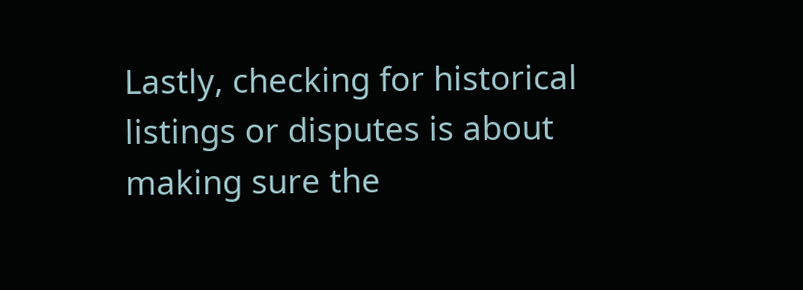Lastly, checking for historical listings or disputes is about making sure the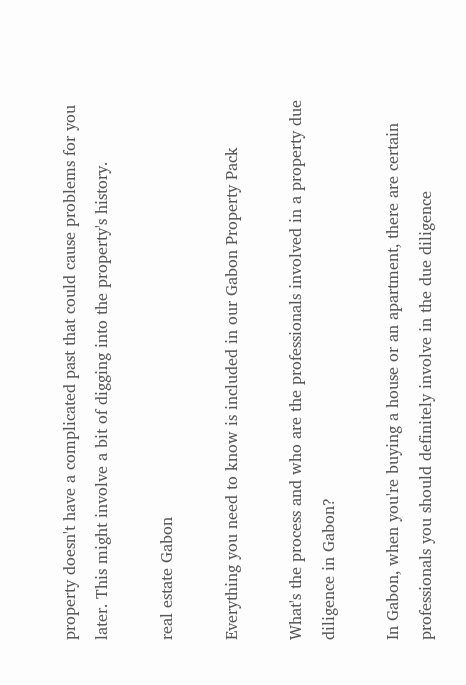property doesn't have a complicated past that could cause problems for you later. This might involve a bit of digging into the property's history.

real estate Gabon

Everything you need to know is included in our Gabon Property Pack

What's the process and who are the professionals involved in a property due diligence in Gabon?

In Gabon, when you're buying a house or an apartment, there are certain professionals you should definitely involve in the due diligence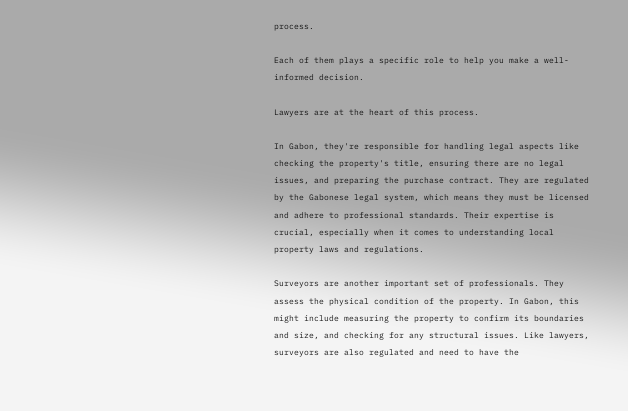process.

Each of them plays a specific role to help you make a well-informed decision.

Lawyers are at the heart of this process.

In Gabon, they're responsible for handling legal aspects like checking the property's title, ensuring there are no legal issues, and preparing the purchase contract. They are regulated by the Gabonese legal system, which means they must be licensed and adhere to professional standards. Their expertise is crucial, especially when it comes to understanding local property laws and regulations.

Surveyors are another important set of professionals. They assess the physical condition of the property. In Gabon, this might include measuring the property to confirm its boundaries and size, and checking for any structural issues. Like lawyers, surveyors are also regulated and need to have the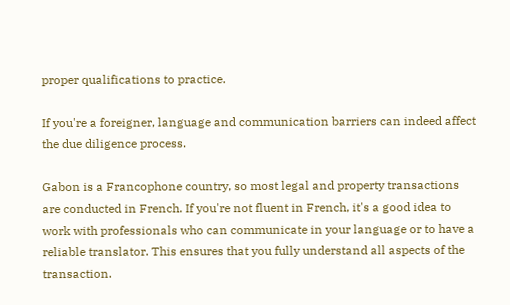proper qualifications to practice.

If you're a foreigner, language and communication barriers can indeed affect the due diligence process.

Gabon is a Francophone country, so most legal and property transactions are conducted in French. If you're not fluent in French, it's a good idea to work with professionals who can communicate in your language or to have a reliable translator. This ensures that you fully understand all aspects of the transaction.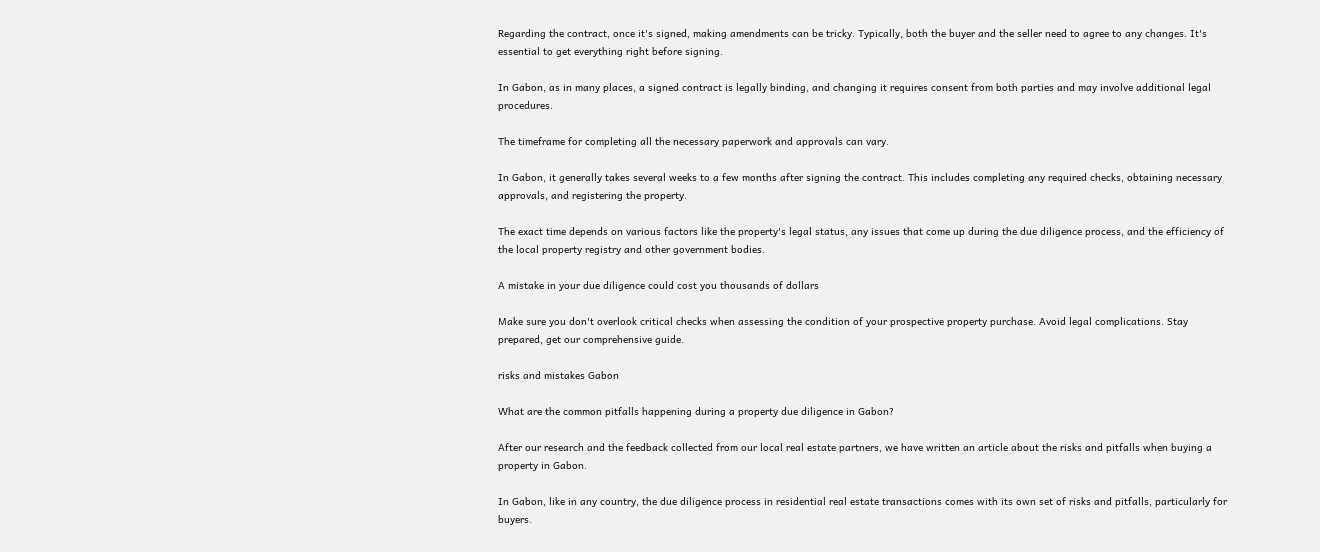Regarding the contract, once it's signed, making amendments can be tricky. Typically, both the buyer and the seller need to agree to any changes. It's essential to get everything right before signing.

In Gabon, as in many places, a signed contract is legally binding, and changing it requires consent from both parties and may involve additional legal procedures.

The timeframe for completing all the necessary paperwork and approvals can vary.

In Gabon, it generally takes several weeks to a few months after signing the contract. This includes completing any required checks, obtaining necessary approvals, and registering the property.

The exact time depends on various factors like the property's legal status, any issues that come up during the due diligence process, and the efficiency of the local property registry and other government bodies.

A mistake in your due diligence could cost you thousands of dollars

Make sure you don't overlook critical checks when assessing the condition of your prospective property purchase. Avoid legal complications. Stay prepared, get our comprehensive guide.

risks and mistakes Gabon

What are the common pitfalls happening during a property due diligence in Gabon?

After our research and the feedback collected from our local real estate partners, we have written an article about the risks and pitfalls when buying a property in Gabon.

In Gabon, like in any country, the due diligence process in residential real estate transactions comes with its own set of risks and pitfalls, particularly for buyers.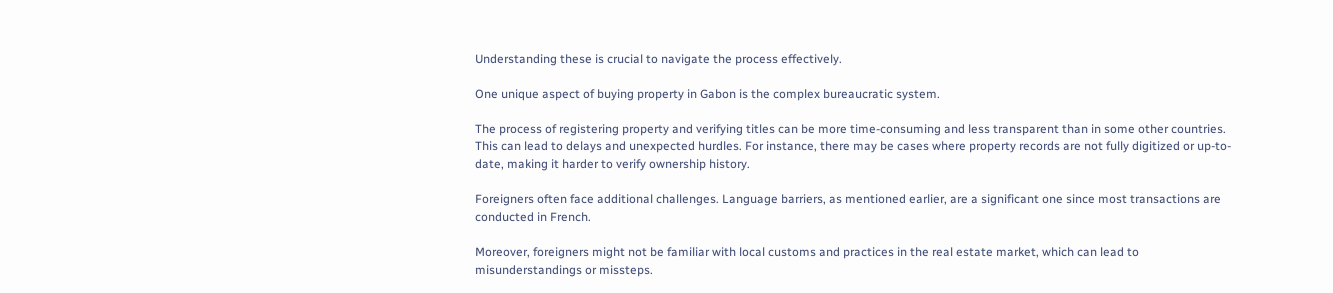Understanding these is crucial to navigate the process effectively.

One unique aspect of buying property in Gabon is the complex bureaucratic system.

The process of registering property and verifying titles can be more time-consuming and less transparent than in some other countries. This can lead to delays and unexpected hurdles. For instance, there may be cases where property records are not fully digitized or up-to-date, making it harder to verify ownership history.

Foreigners often face additional challenges. Language barriers, as mentioned earlier, are a significant one since most transactions are conducted in French.

Moreover, foreigners might not be familiar with local customs and practices in the real estate market, which can lead to misunderstandings or missteps.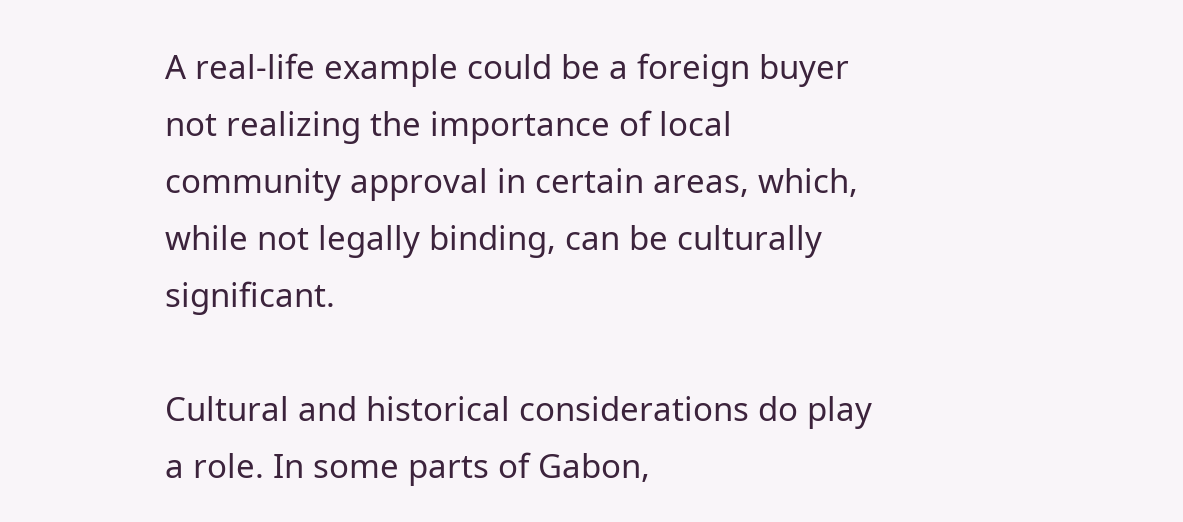A real-life example could be a foreign buyer not realizing the importance of local community approval in certain areas, which, while not legally binding, can be culturally significant.

Cultural and historical considerations do play a role. In some parts of Gabon,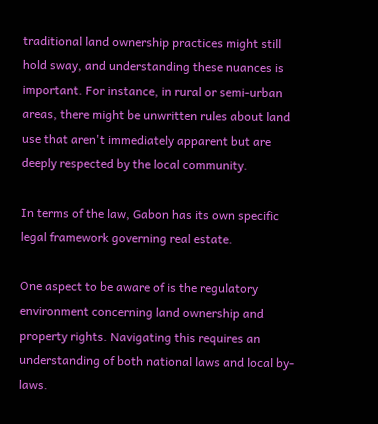traditional land ownership practices might still hold sway, and understanding these nuances is important. For instance, in rural or semi-urban areas, there might be unwritten rules about land use that aren't immediately apparent but are deeply respected by the local community.

In terms of the law, Gabon has its own specific legal framework governing real estate.

One aspect to be aware of is the regulatory environment concerning land ownership and property rights. Navigating this requires an understanding of both national laws and local by-laws.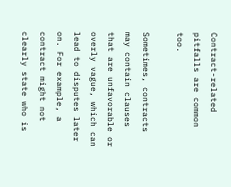Contract-related pitfalls are common too.

Sometimes, contracts may contain clauses that are unfavorable or overly vague, which can lead to disputes later on. For example, a contract might not clearly state who is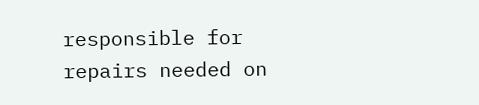responsible for repairs needed on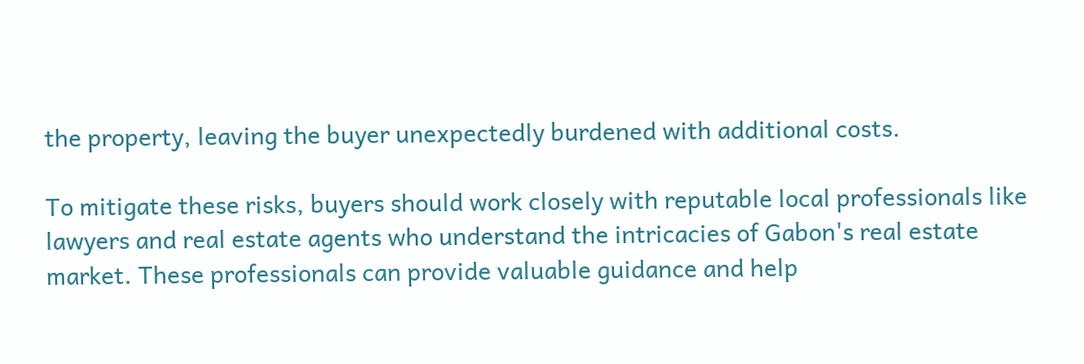the property, leaving the buyer unexpectedly burdened with additional costs.

To mitigate these risks, buyers should work closely with reputable local professionals like lawyers and real estate agents who understand the intricacies of Gabon's real estate market. These professionals can provide valuable guidance and help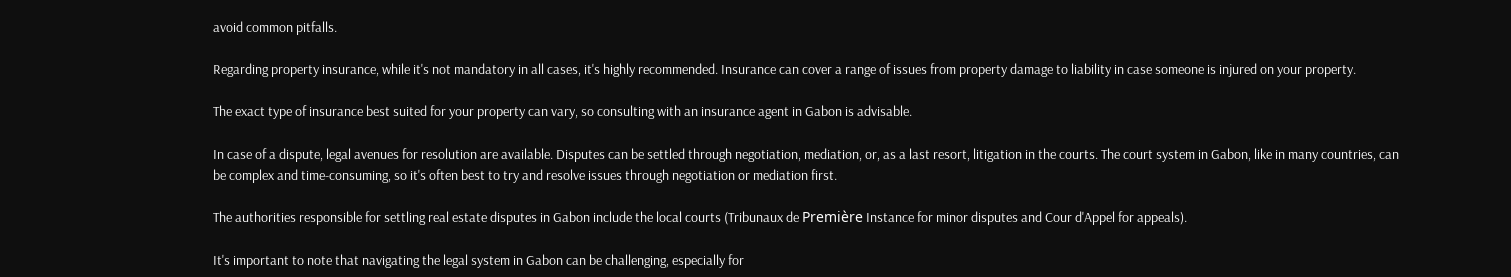avoid common pitfalls.

Regarding property insurance, while it's not mandatory in all cases, it's highly recommended. Insurance can cover a range of issues from property damage to liability in case someone is injured on your property.

The exact type of insurance best suited for your property can vary, so consulting with an insurance agent in Gabon is advisable.

In case of a dispute, legal avenues for resolution are available. Disputes can be settled through negotiation, mediation, or, as a last resort, litigation in the courts. The court system in Gabon, like in many countries, can be complex and time-consuming, so it's often best to try and resolve issues through negotiation or mediation first.

The authorities responsible for settling real estate disputes in Gabon include the local courts (Tribunaux de Première Instance for minor disputes and Cour d'Appel for appeals).

It's important to note that navigating the legal system in Gabon can be challenging, especially for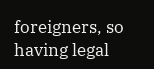foreigners, so having legal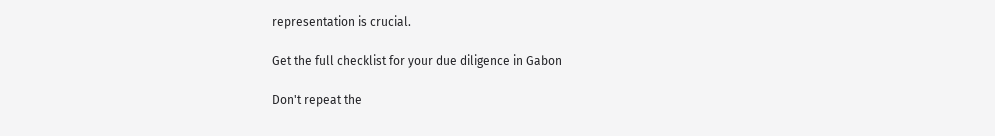representation is crucial.

Get the full checklist for your due diligence in Gabon

Don't repeat the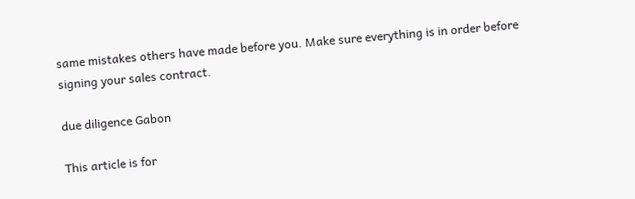same mistakes others have made before you. Make sure everything is in order before signing your sales contract.

due diligence Gabon

This article is for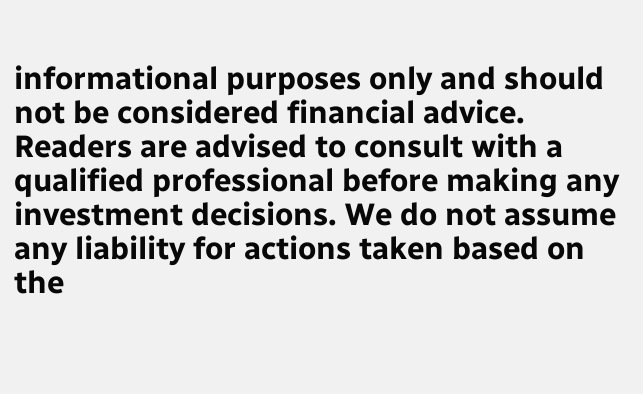informational purposes only and should not be considered financial advice. Readers are advised to consult with a qualified professional before making any investment decisions. We do not assume any liability for actions taken based on the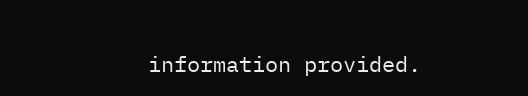information provided.